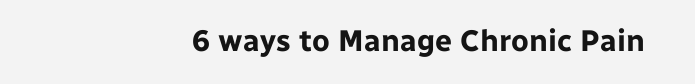6 ways to Manage Chronic Pain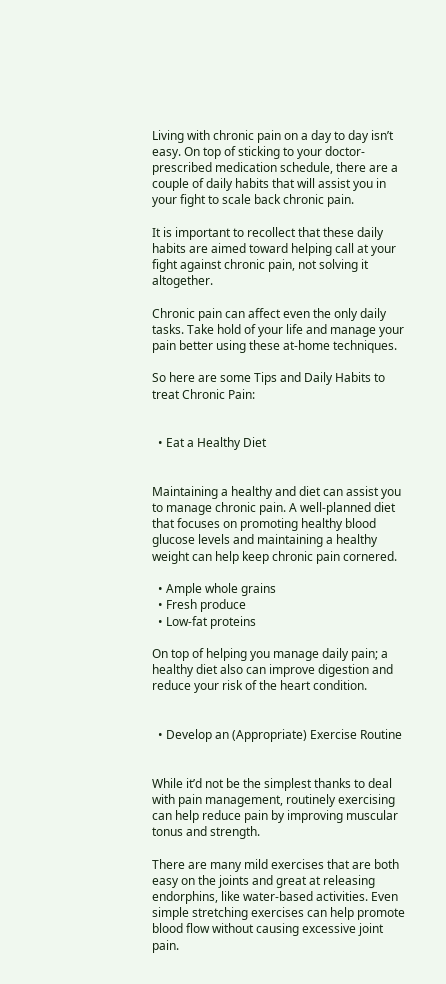Living with chronic pain on a day to day isn’t easy. On top of sticking to your doctor-prescribed medication schedule, there are a couple of daily habits that will assist you in your fight to scale back chronic pain.

It is important to recollect that these daily habits are aimed toward helping call at your fight against chronic pain, not solving it altogether.

Chronic pain can affect even the only daily tasks. Take hold of your life and manage your pain better using these at-home techniques.

So here are some Tips and Daily Habits to treat Chronic Pain:


  • Eat a Healthy Diet


Maintaining a healthy and diet can assist you to manage chronic pain. A well-planned diet that focuses on promoting healthy blood glucose levels and maintaining a healthy weight can help keep chronic pain cornered.

  • Ample whole grains
  • Fresh produce
  • Low-fat proteins

On top of helping you manage daily pain; a healthy diet also can improve digestion and reduce your risk of the heart condition.


  • Develop an (Appropriate) Exercise Routine


While it’d not be the simplest thanks to deal with pain management, routinely exercising can help reduce pain by improving muscular tonus and strength.

There are many mild exercises that are both easy on the joints and great at releasing endorphins, like water-based activities. Even simple stretching exercises can help promote blood flow without causing excessive joint pain.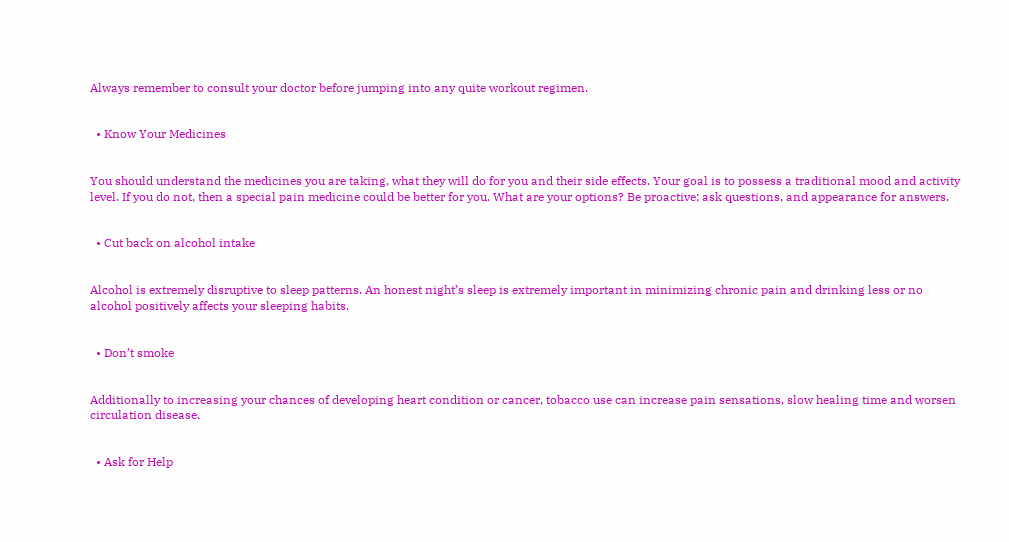Always remember to consult your doctor before jumping into any quite workout regimen.


  • Know Your Medicines


You should understand the medicines you are taking, what they will do for you and their side effects. Your goal is to possess a traditional mood and activity level. If you do not, then a special pain medicine could be better for you. What are your options? Be proactive; ask questions, and appearance for answers.


  • Cut back on alcohol intake


Alcohol is extremely disruptive to sleep patterns. An honest night’s sleep is extremely important in minimizing chronic pain and drinking less or no alcohol positively affects your sleeping habits.


  • Don’t smoke


Additionally to increasing your chances of developing heart condition or cancer, tobacco use can increase pain sensations, slow healing time and worsen circulation disease.


  • Ask for Help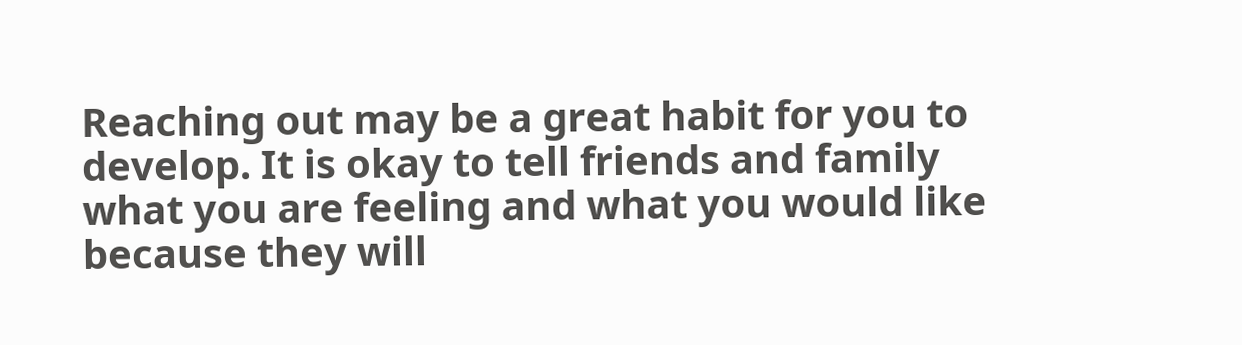Reaching out may be a great habit for you to develop. It is okay to tell friends and family what you are feeling and what you would like because they will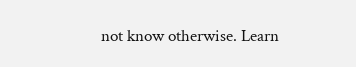not know otherwise. Learn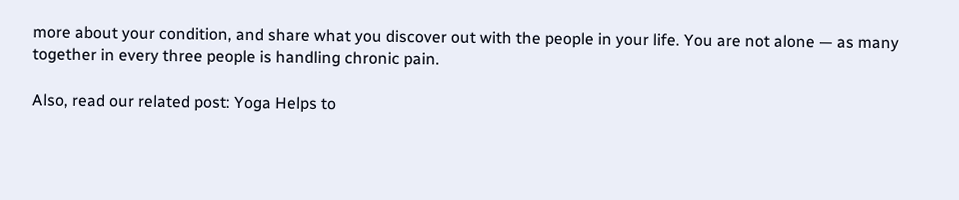more about your condition, and share what you discover out with the people in your life. You are not alone — as many together in every three people is handling chronic pain.

Also, read our related post: Yoga Helps to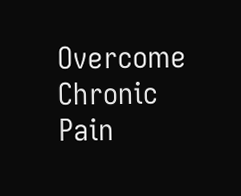Overcome Chronic Pain